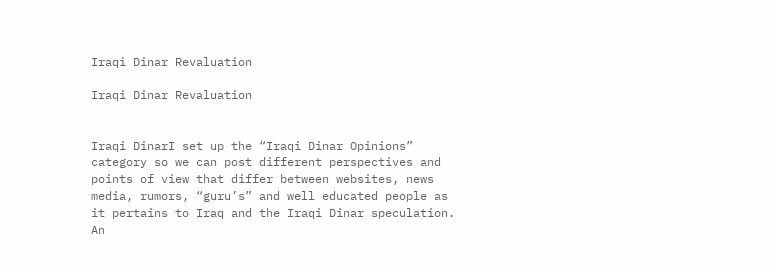Iraqi Dinar Revaluation

Iraqi Dinar Revaluation


Iraqi DinarI set up the “Iraqi Dinar Opinions” category so we can post different perspectives and points of view that differ between websites, news media, rumors, “guru’s” and well educated people as it pertains to Iraq and the Iraqi Dinar speculation.  An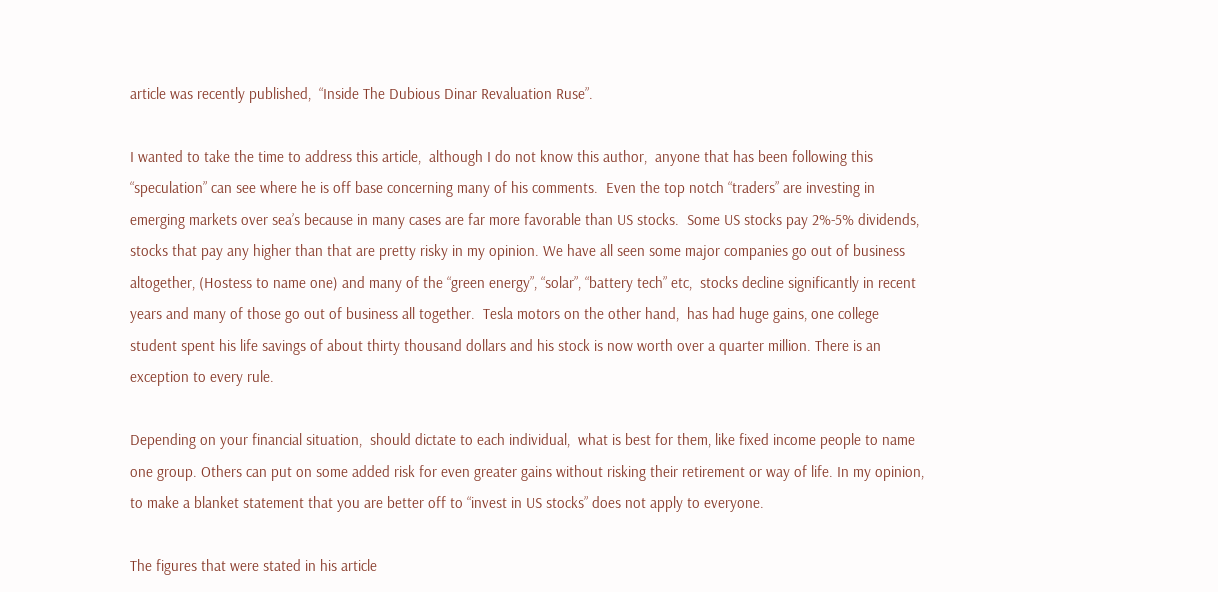article was recently published,  “Inside The Dubious Dinar Revaluation Ruse”.

I wanted to take the time to address this article,  although I do not know this author,  anyone that has been following this “speculation” can see where he is off base concerning many of his comments.  Even the top notch “traders” are investing in emerging markets over sea’s because in many cases are far more favorable than US stocks.  Some US stocks pay 2%-5% dividends, stocks that pay any higher than that are pretty risky in my opinion. We have all seen some major companies go out of business altogether, (Hostess to name one) and many of the “green energy”, “solar”, “battery tech” etc,  stocks decline significantly in recent years and many of those go out of business all together.  Tesla motors on the other hand,  has had huge gains, one college student spent his life savings of about thirty thousand dollars and his stock is now worth over a quarter million. There is an exception to every rule.

Depending on your financial situation,  should dictate to each individual,  what is best for them, like fixed income people to name one group. Others can put on some added risk for even greater gains without risking their retirement or way of life. In my opinion, to make a blanket statement that you are better off to “invest in US stocks” does not apply to everyone.

The figures that were stated in his article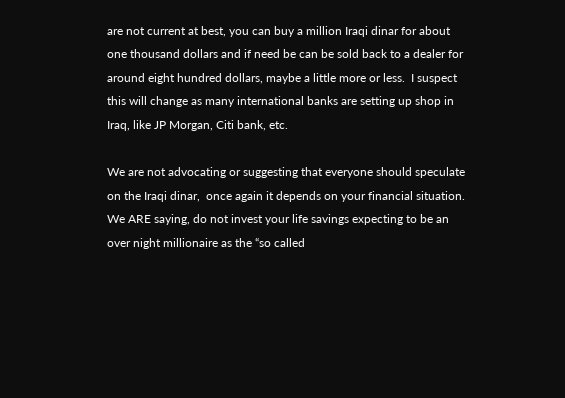are not current at best, you can buy a million Iraqi dinar for about one thousand dollars and if need be can be sold back to a dealer for around eight hundred dollars, maybe a little more or less.  I suspect this will change as many international banks are setting up shop in Iraq, like JP Morgan, Citi bank, etc.

We are not advocating or suggesting that everyone should speculate on the Iraqi dinar,  once again it depends on your financial situation. We ARE saying, do not invest your life savings expecting to be an over night millionaire as the “so called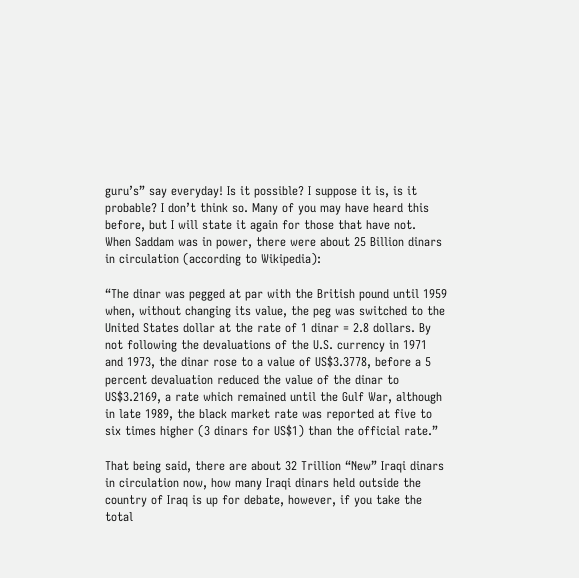guru’s” say everyday! Is it possible? I suppose it is, is it probable? I don’t think so. Many of you may have heard this before, but I will state it again for those that have not.  When Saddam was in power, there were about 25 Billion dinars in circulation (according to Wikipedia):

“The dinar was pegged at par with the British pound until 1959 when, without changing its value, the peg was switched to the United States dollar at the rate of 1 dinar = 2.8 dollars. By not following the devaluations of the U.S. currency in 1971 and 1973, the dinar rose to a value of US$3.3778, before a 5 percent devaluation reduced the value of the dinar to US$3.2169, a rate which remained until the Gulf War, although in late 1989, the black market rate was reported at five to six times higher (3 dinars for US$1) than the official rate.”

That being said, there are about 32 Trillion “New” Iraqi dinars in circulation now, how many Iraqi dinars held outside the country of Iraq is up for debate, however, if you take the total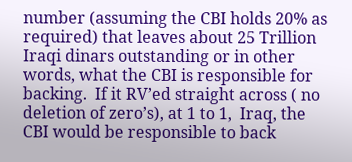number (assuming the CBI holds 20% as required) that leaves about 25 Trillion Iraqi dinars outstanding or in other words, what the CBI is responsible for backing.  If it RV’ed straight across ( no deletion of zero’s), at 1 to 1,  Iraq, the CBI would be responsible to back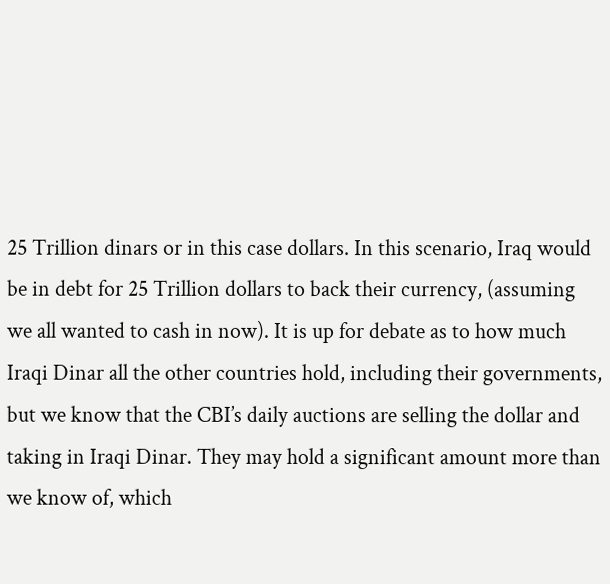25 Trillion dinars or in this case dollars. In this scenario, Iraq would be in debt for 25 Trillion dollars to back their currency, (assuming we all wanted to cash in now). It is up for debate as to how much Iraqi Dinar all the other countries hold, including their governments, but we know that the CBI’s daily auctions are selling the dollar and taking in Iraqi Dinar. They may hold a significant amount more than we know of, which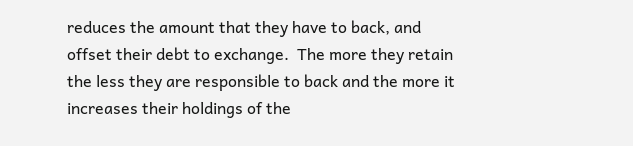reduces the amount that they have to back, and offset their debt to exchange.  The more they retain the less they are responsible to back and the more it increases their holdings of the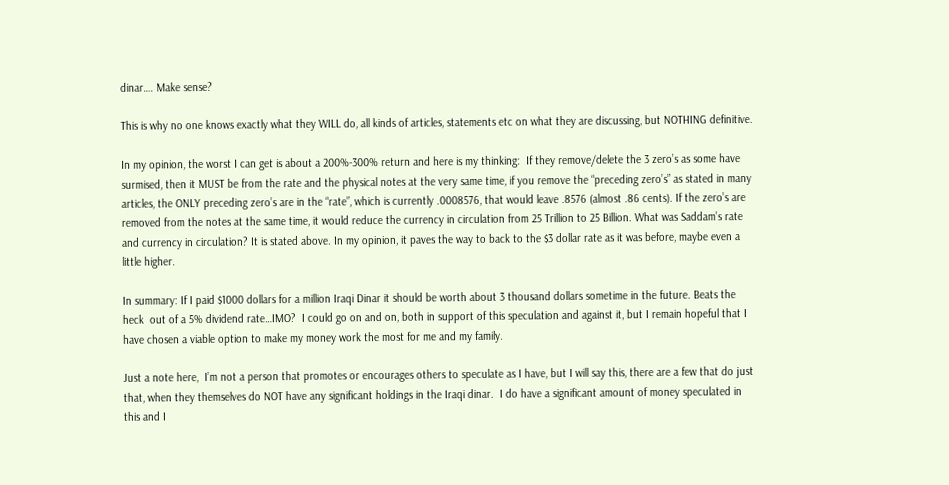dinar…. Make sense?

This is why no one knows exactly what they WILL do, all kinds of articles, statements etc on what they are discussing, but NOTHING definitive.

In my opinion, the worst I can get is about a 200%-300% return and here is my thinking:  If they remove/delete the 3 zero’s as some have surmised, then it MUST be from the rate and the physical notes at the very same time, if you remove the “preceding zero’s” as stated in many articles, the ONLY preceding zero’s are in the “rate”, which is currently .0008576, that would leave .8576 (almost .86 cents). If the zero’s are removed from the notes at the same time, it would reduce the currency in circulation from 25 Trillion to 25 Billion. What was Saddam’s rate and currency in circulation? It is stated above. In my opinion, it paves the way to back to the $3 dollar rate as it was before, maybe even a little higher.

In summary: If I paid $1000 dollars for a million Iraqi Dinar it should be worth about 3 thousand dollars sometime in the future. Beats the heck  out of a 5% dividend rate…IMO?  I could go on and on, both in support of this speculation and against it, but I remain hopeful that I have chosen a viable option to make my money work the most for me and my family.

Just a note here,  I’m not a person that promotes or encourages others to speculate as I have, but I will say this, there are a few that do just that, when they themselves do NOT have any significant holdings in the Iraqi dinar.  I do have a significant amount of money speculated in this and I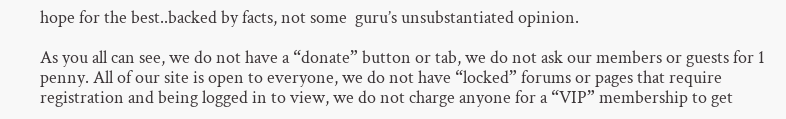hope for the best..backed by facts, not some  guru’s unsubstantiated opinion.

As you all can see, we do not have a “donate” button or tab, we do not ask our members or guests for 1 penny. All of our site is open to everyone, we do not have “locked” forums or pages that require registration and being logged in to view, we do not charge anyone for a “VIP” membership to get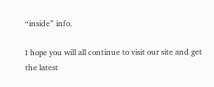“inside” info.

I hope you will all continue to visit our site and get the latest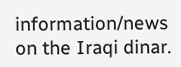information/news on the Iraqi dinar.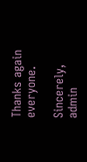Thanks again everyone.

Sincerely, admin